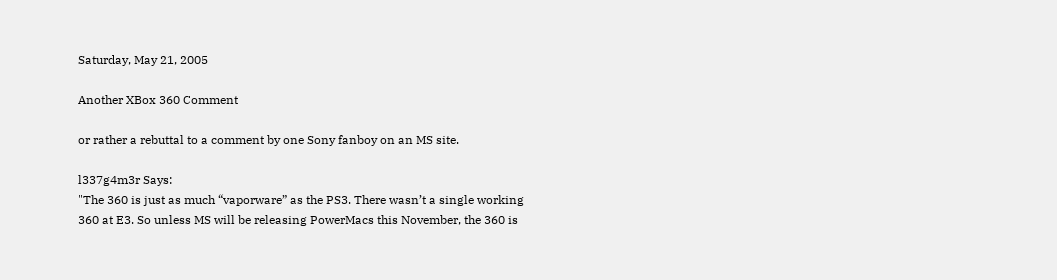Saturday, May 21, 2005

Another XBox 360 Comment

or rather a rebuttal to a comment by one Sony fanboy on an MS site.

l337g4m3r Says:
"The 360 is just as much “vaporware” as the PS3. There wasn’t a single working 360 at E3. So unless MS will be releasing PowerMacs this November, the 360 is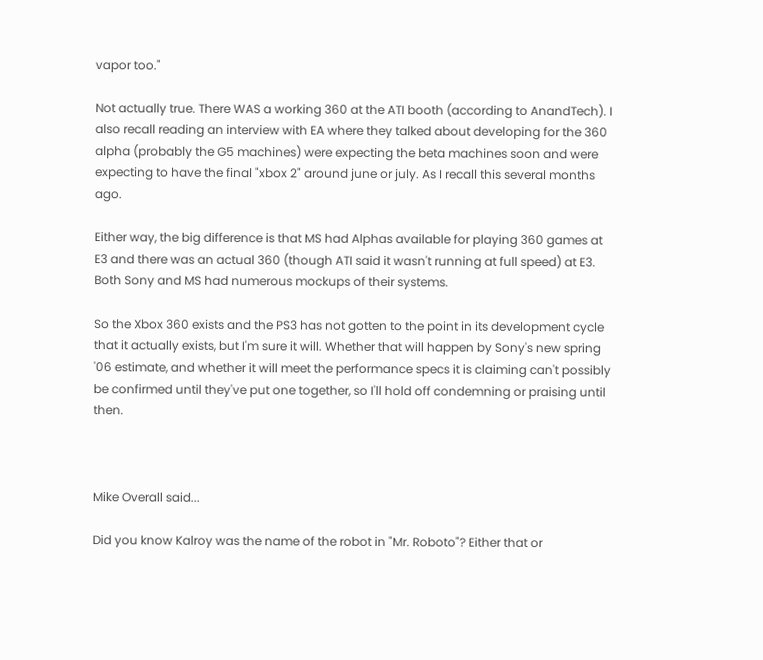vapor too."

Not actually true. There WAS a working 360 at the ATI booth (according to AnandTech). I also recall reading an interview with EA where they talked about developing for the 360 alpha (probably the G5 machines) were expecting the beta machines soon and were expecting to have the final "xbox 2" around june or july. As I recall this several months ago.

Either way, the big difference is that MS had Alphas available for playing 360 games at E3 and there was an actual 360 (though ATI said it wasn't running at full speed) at E3. Both Sony and MS had numerous mockups of their systems.

So the Xbox 360 exists and the PS3 has not gotten to the point in its development cycle that it actually exists, but I'm sure it will. Whether that will happen by Sony's new spring '06 estimate, and whether it will meet the performance specs it is claiming can't possibly be confirmed until they've put one together, so I'll hold off condemning or praising until then.



Mike Overall said...

Did you know Kalroy was the name of the robot in "Mr. Roboto"? Either that or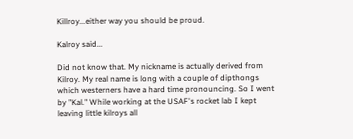Killroy...either way you should be proud.

Kalroy said...

Did not know that. My nickname is actually derived from Kilroy. My real name is long with a couple of dipthongs which westerners have a hard time pronouncing. So I went by "Kal." While working at the USAF's rocket lab I kept leaving little kilroys all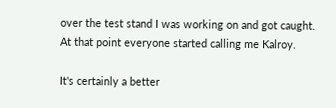over the test stand I was working on and got caught. At that point everyone started calling me Kalroy.

It's certainly a better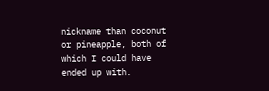nickname than coconut or pineapple, both of which I could have ended up with.